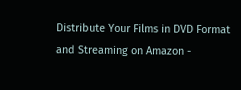Distribute Your Films in DVD Format and Streaming on Amazon -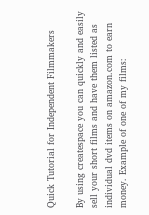Quick Tutorial for Independent Filmmakers

By using createspace you can quickly and easily sell your short films and have them listed as individual dvd items on amazon.com to earn money. Example of one of my films: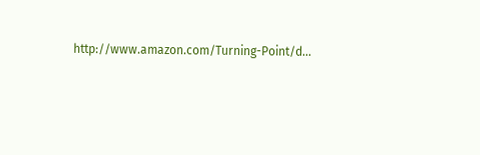http://www.amazon.com/Turning-Point/d...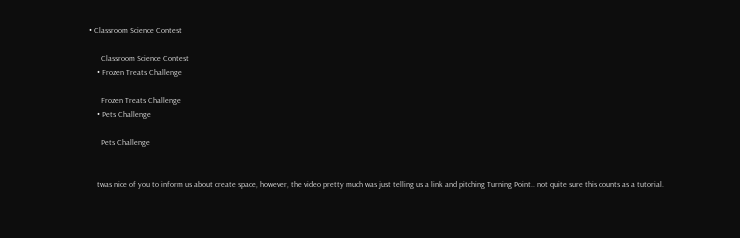• Classroom Science Contest

      Classroom Science Contest
    • Frozen Treats Challenge

      Frozen Treats Challenge
    • Pets Challenge

      Pets Challenge


    twas nice of you to inform us about create space, however, the video pretty much was just telling us a link and pitching Turning Point.. not quite sure this counts as a tutorial.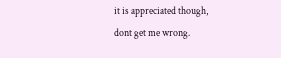it is appreciated though, dont get me wrong.